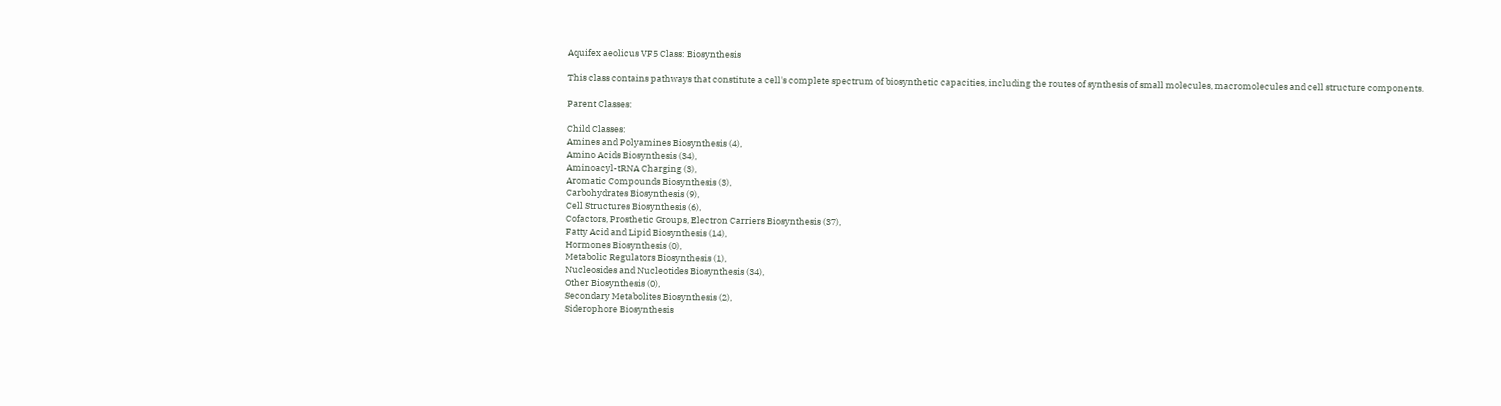Aquifex aeolicus VF5 Class: Biosynthesis

This class contains pathways that constitute a cell's complete spectrum of biosynthetic capacities, including the routes of synthesis of small molecules, macromolecules and cell structure components.

Parent Classes:

Child Classes:
Amines and Polyamines Biosynthesis (4),
Amino Acids Biosynthesis (34),
Aminoacyl-tRNA Charging (3),
Aromatic Compounds Biosynthesis (3),
Carbohydrates Biosynthesis (9),
Cell Structures Biosynthesis (6),
Cofactors, Prosthetic Groups, Electron Carriers Biosynthesis (37),
Fatty Acid and Lipid Biosynthesis (14),
Hormones Biosynthesis (0),
Metabolic Regulators Biosynthesis (1),
Nucleosides and Nucleotides Biosynthesis (34),
Other Biosynthesis (0),
Secondary Metabolites Biosynthesis (2),
Siderophore Biosynthesis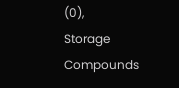(0),
Storage Compounds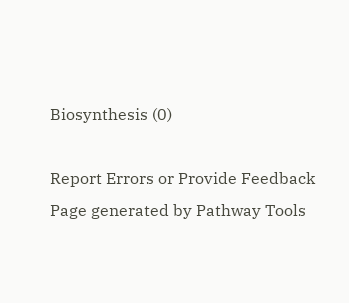Biosynthesis (0)

Report Errors or Provide Feedback
Page generated by Pathway Tools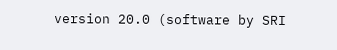version 20.0 (software by SRI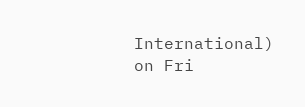International) on Fri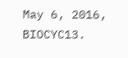May 6, 2016, BIOCYC13.